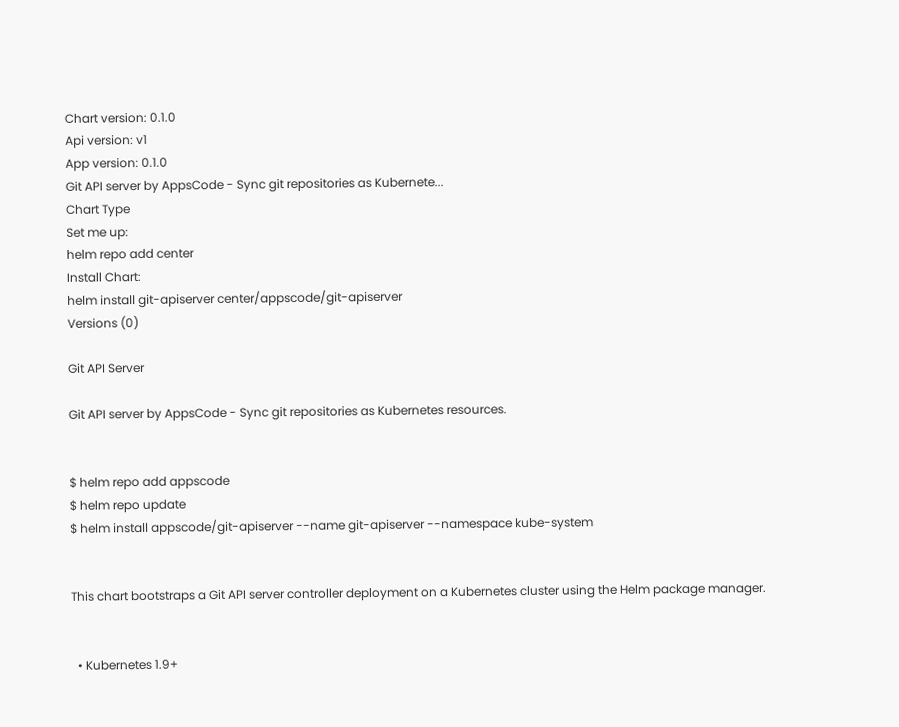Chart version: 0.1.0
Api version: v1
App version: 0.1.0
Git API server by AppsCode - Sync git repositories as Kubernete...
Chart Type
Set me up:
helm repo add center
Install Chart:
helm install git-apiserver center/appscode/git-apiserver
Versions (0)

Git API Server

Git API server by AppsCode - Sync git repositories as Kubernetes resources.


$ helm repo add appscode
$ helm repo update
$ helm install appscode/git-apiserver --name git-apiserver --namespace kube-system


This chart bootstraps a Git API server controller deployment on a Kubernetes cluster using the Helm package manager.


  • Kubernetes 1.9+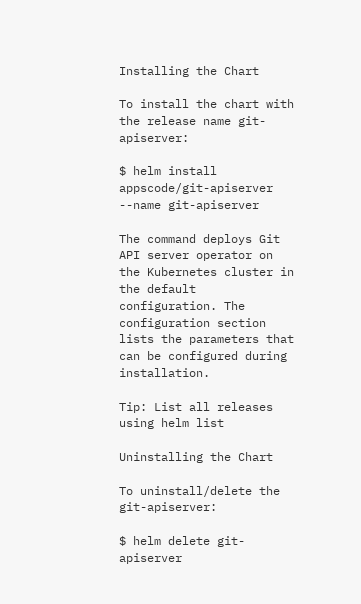Installing the Chart

To install the chart with the release name git-apiserver:

$ helm install appscode/git-apiserver --name git-apiserver

The command deploys Git API server operator on the Kubernetes cluster in the default configuration. The configuration section lists the parameters that can be configured during installation.

Tip: List all releases using helm list

Uninstalling the Chart

To uninstall/delete the git-apiserver:

$ helm delete git-apiserver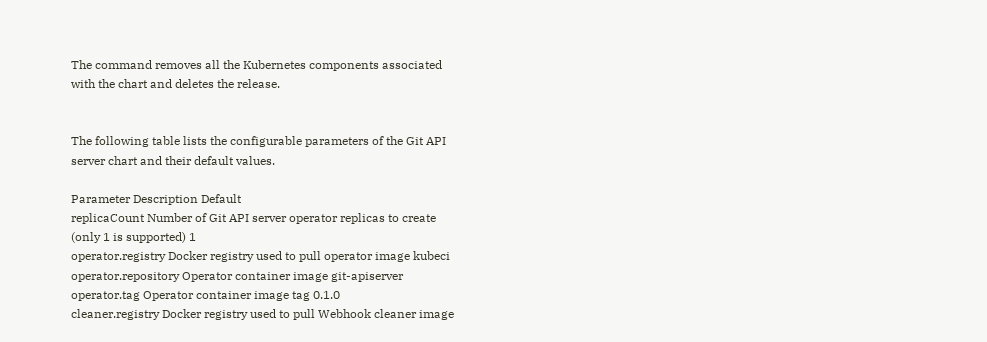The command removes all the Kubernetes components associated with the chart and deletes the release.


The following table lists the configurable parameters of the Git API server chart and their default values.

Parameter Description Default
replicaCount Number of Git API server operator replicas to create (only 1 is supported) 1
operator.registry Docker registry used to pull operator image kubeci
operator.repository Operator container image git-apiserver
operator.tag Operator container image tag 0.1.0
cleaner.registry Docker registry used to pull Webhook cleaner image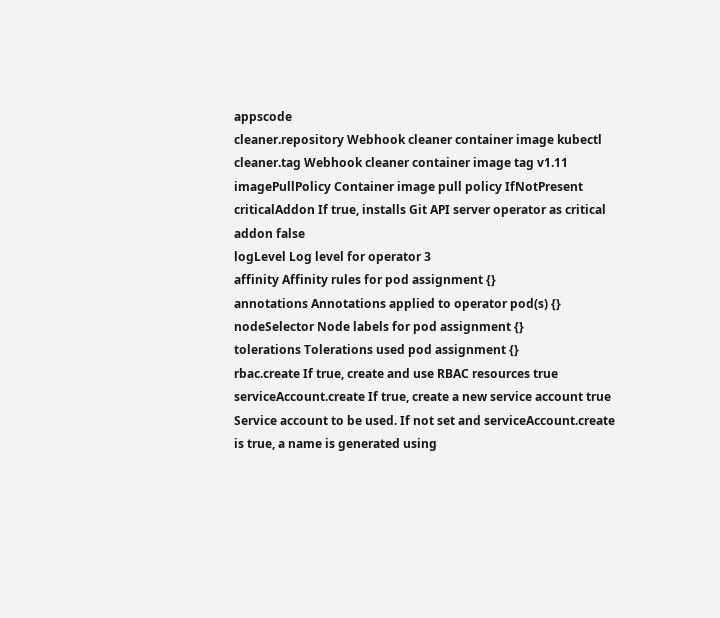appscode
cleaner.repository Webhook cleaner container image kubectl
cleaner.tag Webhook cleaner container image tag v1.11
imagePullPolicy Container image pull policy IfNotPresent
criticalAddon If true, installs Git API server operator as critical addon false
logLevel Log level for operator 3
affinity Affinity rules for pod assignment {}
annotations Annotations applied to operator pod(s) {}
nodeSelector Node labels for pod assignment {}
tolerations Tolerations used pod assignment {}
rbac.create If true, create and use RBAC resources true
serviceAccount.create If true, create a new service account true Service account to be used. If not set and serviceAccount.create is true, a name is generated using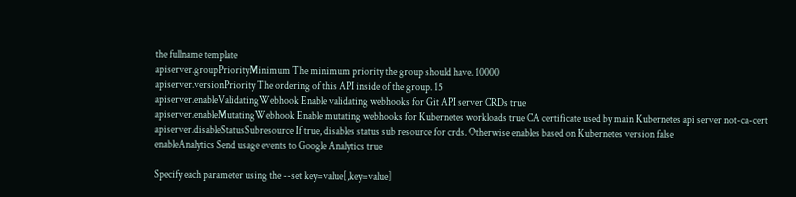the fullname template
apiserver.groupPriorityMinimum The minimum priority the group should have. 10000
apiserver.versionPriority The ordering of this API inside of the group. 15
apiserver.enableValidatingWebhook Enable validating webhooks for Git API server CRDs true
apiserver.enableMutatingWebhook Enable mutating webhooks for Kubernetes workloads true CA certificate used by main Kubernetes api server not-ca-cert
apiserver.disableStatusSubresource If true, disables status sub resource for crds. Otherwise enables based on Kubernetes version false
enableAnalytics Send usage events to Google Analytics true

Specify each parameter using the --set key=value[,key=value]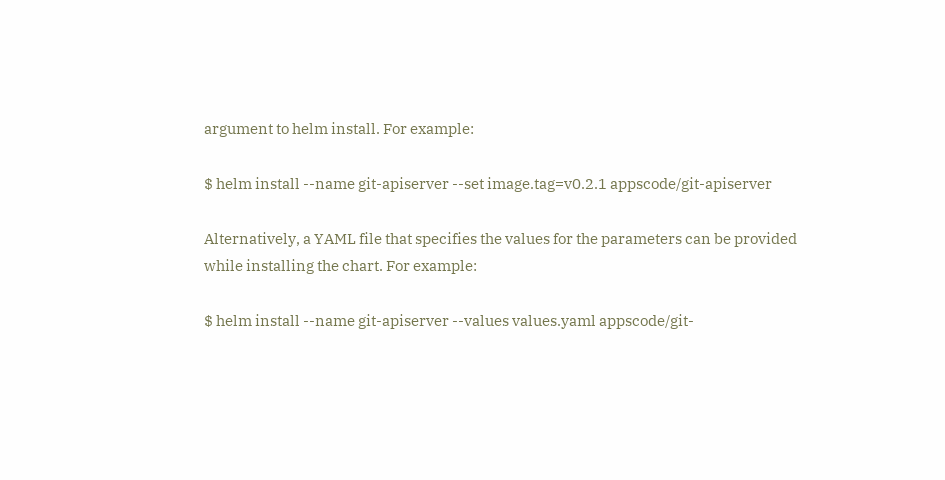argument to helm install. For example:

$ helm install --name git-apiserver --set image.tag=v0.2.1 appscode/git-apiserver

Alternatively, a YAML file that specifies the values for the parameters can be provided while installing the chart. For example:

$ helm install --name git-apiserver --values values.yaml appscode/git-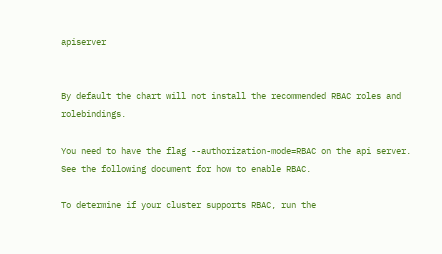apiserver


By default the chart will not install the recommended RBAC roles and rolebindings.

You need to have the flag --authorization-mode=RBAC on the api server. See the following document for how to enable RBAC.

To determine if your cluster supports RBAC, run the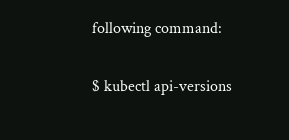following command:

$ kubectl api-versions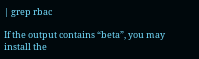| grep rbac

If the output contains “beta”, you may install the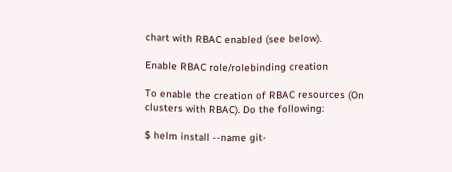chart with RBAC enabled (see below).

Enable RBAC role/rolebinding creation

To enable the creation of RBAC resources (On clusters with RBAC). Do the following:

$ helm install --name git-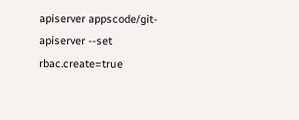apiserver appscode/git-apiserver --set rbac.create=true